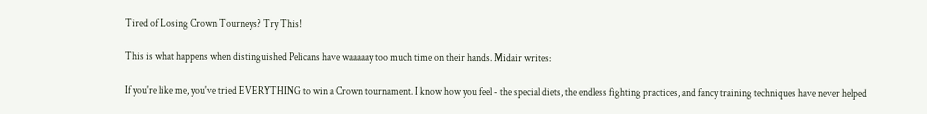Tired of Losing Crown Tourneys? Try This!

This is what happens when distinguished Pelicans have waaaaay too much time on their hands. Midair writes:

If you're like me, you've tried EVERYTHING to win a Crown tournament. I know how you feel - the special diets, the endless fighting practices, and fancy training techniques have never helped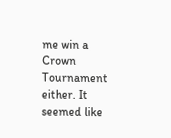me win a Crown Tournament either. It seemed like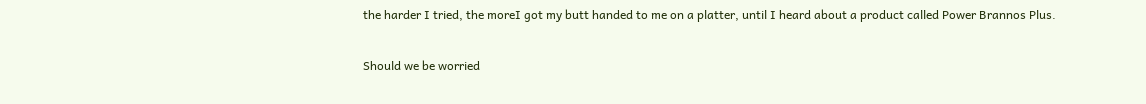the harder I tried, the moreI got my butt handed to me on a platter, until I heard about a product called Power Brannos Plus.

Should we be worried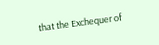that the Exchequer of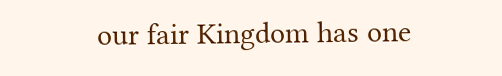our fair Kingdom has one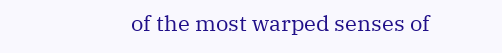of the most warped senses of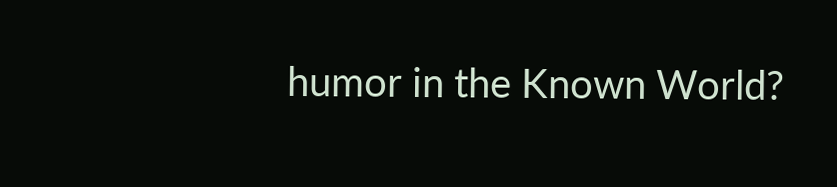humor in the Known World?